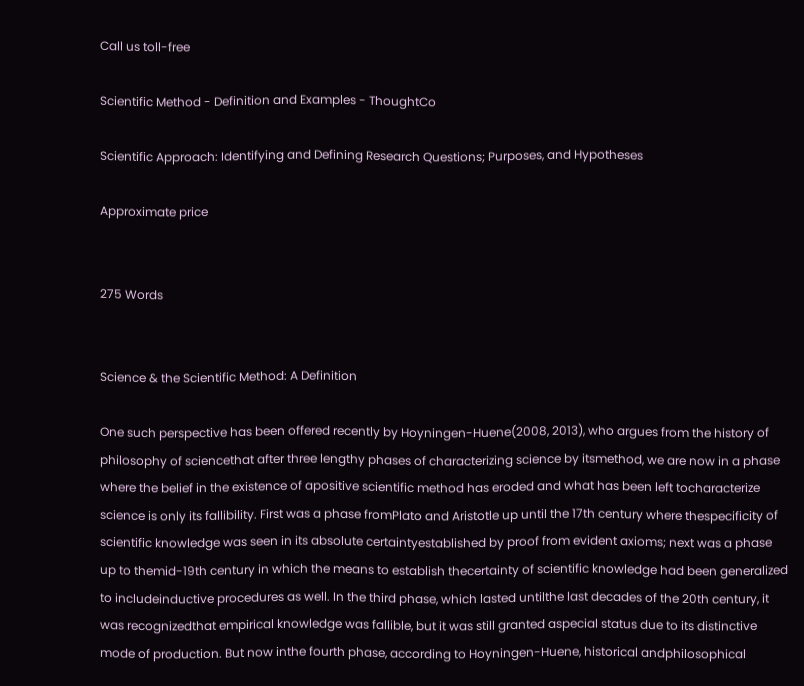Call us toll-free

Scientific Method - Definition and Examples - ThoughtCo

Scientific Approach: Identifying and Defining Research Questions; Purposes, and Hypotheses

Approximate price


275 Words


Science & the Scientific Method: A Definition

One such perspective has been offered recently by Hoyningen-Huene(2008, 2013), who argues from the history of philosophy of sciencethat after three lengthy phases of characterizing science by itsmethod, we are now in a phase where the belief in the existence of apositive scientific method has eroded and what has been left tocharacterize science is only its fallibility. First was a phase fromPlato and Aristotle up until the 17th century where thespecificity of scientific knowledge was seen in its absolute certaintyestablished by proof from evident axioms; next was a phase up to themid-19th century in which the means to establish thecertainty of scientific knowledge had been generalized to includeinductive procedures as well. In the third phase, which lasted untilthe last decades of the 20th century, it was recognizedthat empirical knowledge was fallible, but it was still granted aspecial status due to its distinctive mode of production. But now inthe fourth phase, according to Hoyningen-Huene, historical andphilosophical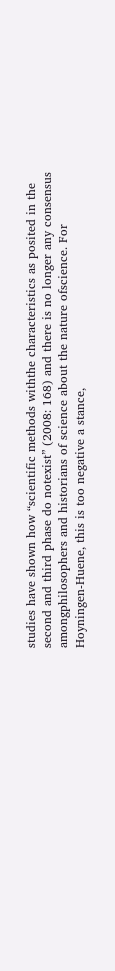studies have shown how “scientific methods withthe characteristics as posited in the second and third phase do notexist” (2008: 168) and there is no longer any consensus amongphilosophers and historians of science about the nature ofscience. For Hoyningen-Huene, this is too negative a stance,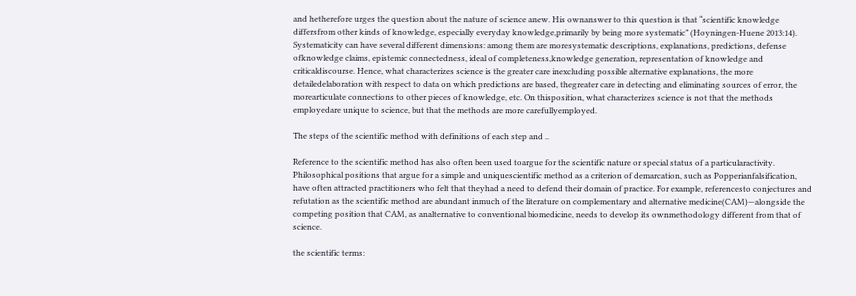and hetherefore urges the question about the nature of science anew. His ownanswer to this question is that “scientific knowledge differsfrom other kinds of knowledge, especially everyday knowledge,primarily by being more systematic” (Hoyningen-Huene 2013:14). Systematicity can have several different dimensions: among them are moresystematic descriptions, explanations, predictions, defense ofknowledge claims, epistemic connectedness, ideal of completeness,knowledge generation, representation of knowledge and criticaldiscourse. Hence, what characterizes science is the greater care inexcluding possible alternative explanations, the more detailedelaboration with respect to data on which predictions are based, thegreater care in detecting and eliminating sources of error, the morearticulate connections to other pieces of knowledge, etc. On thisposition, what characterizes science is not that the methods employedare unique to science, but that the methods are more carefullyemployed.

The steps of the scientific method with definitions of each step and ..

Reference to the scientific method has also often been used toargue for the scientific nature or special status of a particularactivity. Philosophical positions that argue for a simple and uniquescientific method as a criterion of demarcation, such as Popperianfalsification, have often attracted practitioners who felt that theyhad a need to defend their domain of practice. For example, referencesto conjectures and refutation as the scientific method are abundant inmuch of the literature on complementary and alternative medicine(CAM)—alongside the competing position that CAM, as analternative to conventional biomedicine, needs to develop its ownmethodology different from that of science.

the scientific terms: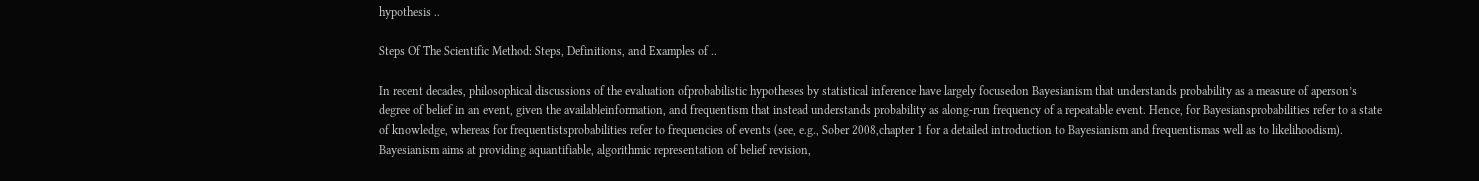hypothesis ..

Steps Of The Scientific Method: Steps, Definitions, and Examples of ..

In recent decades, philosophical discussions of the evaluation ofprobabilistic hypotheses by statistical inference have largely focusedon Bayesianism that understands probability as a measure of aperson’s degree of belief in an event, given the availableinformation, and frequentism that instead understands probability as along-run frequency of a repeatable event. Hence, for Bayesiansprobabilities refer to a state of knowledge, whereas for frequentistsprobabilities refer to frequencies of events (see, e.g., Sober 2008,chapter 1 for a detailed introduction to Bayesianism and frequentismas well as to likelihoodism). Bayesianism aims at providing aquantifiable, algorithmic representation of belief revision,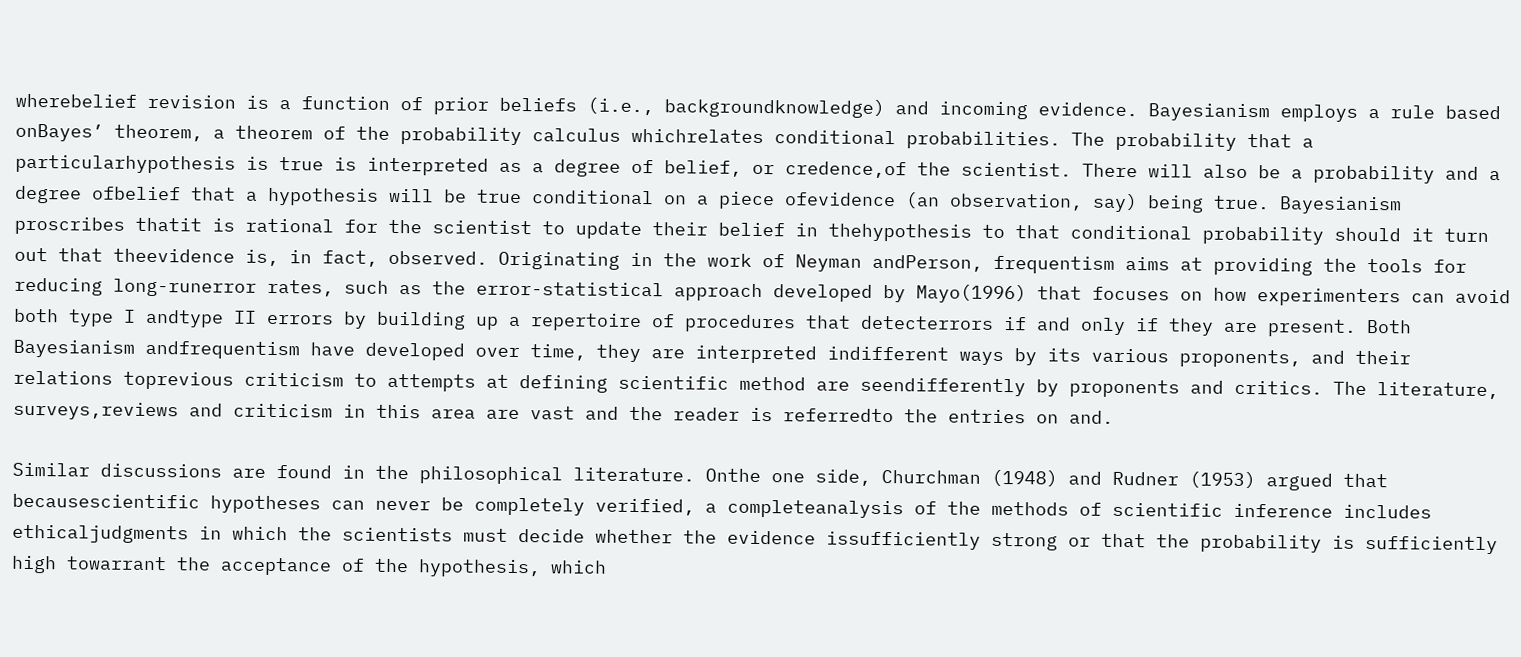wherebelief revision is a function of prior beliefs (i.e., backgroundknowledge) and incoming evidence. Bayesianism employs a rule based onBayes’ theorem, a theorem of the probability calculus whichrelates conditional probabilities. The probability that a particularhypothesis is true is interpreted as a degree of belief, or credence,of the scientist. There will also be a probability and a degree ofbelief that a hypothesis will be true conditional on a piece ofevidence (an observation, say) being true. Bayesianism proscribes thatit is rational for the scientist to update their belief in thehypothesis to that conditional probability should it turn out that theevidence is, in fact, observed. Originating in the work of Neyman andPerson, frequentism aims at providing the tools for reducing long-runerror rates, such as the error-statistical approach developed by Mayo(1996) that focuses on how experimenters can avoid both type I andtype II errors by building up a repertoire of procedures that detecterrors if and only if they are present. Both Bayesianism andfrequentism have developed over time, they are interpreted indifferent ways by its various proponents, and their relations toprevious criticism to attempts at defining scientific method are seendifferently by proponents and critics. The literature, surveys,reviews and criticism in this area are vast and the reader is referredto the entries on and.

Similar discussions are found in the philosophical literature. Onthe one side, Churchman (1948) and Rudner (1953) argued that becausescientific hypotheses can never be completely verified, a completeanalysis of the methods of scientific inference includes ethicaljudgments in which the scientists must decide whether the evidence issufficiently strong or that the probability is sufficiently high towarrant the acceptance of the hypothesis, which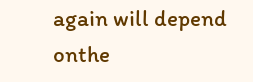again will depend onthe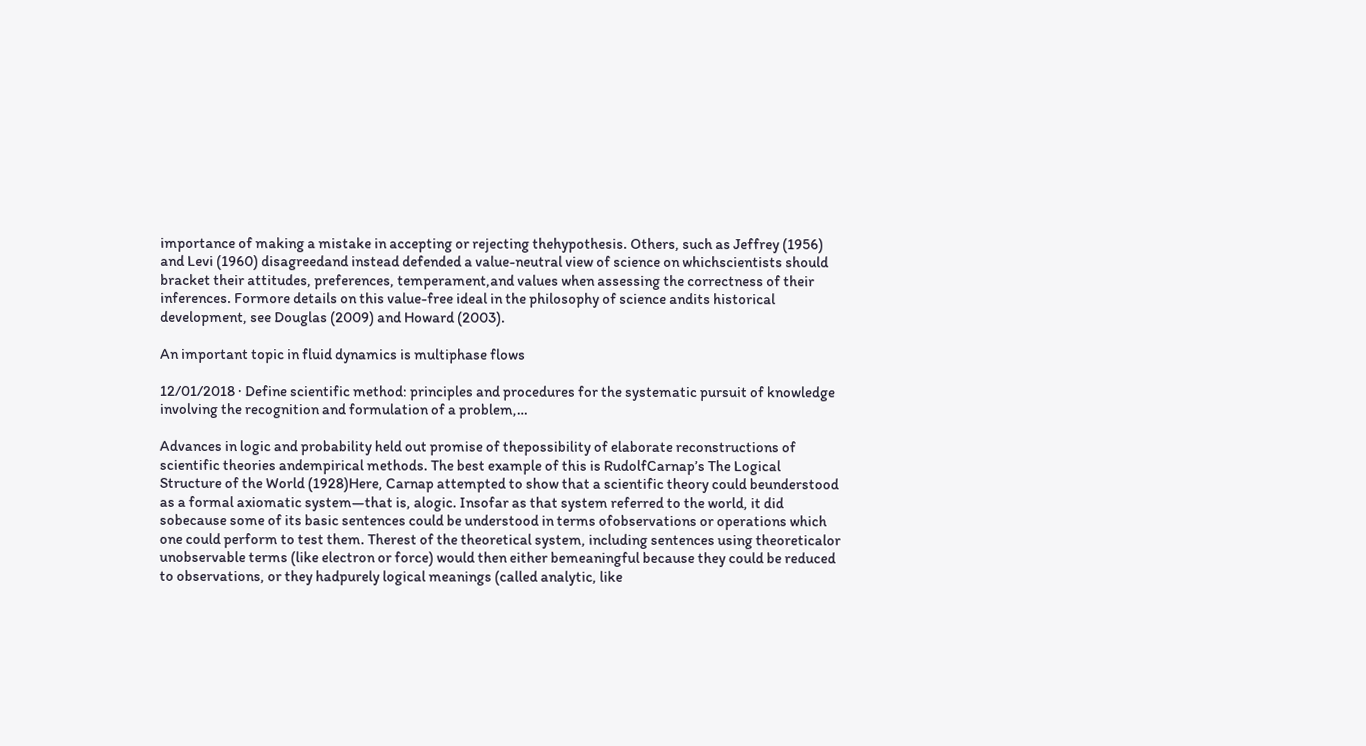importance of making a mistake in accepting or rejecting thehypothesis. Others, such as Jeffrey (1956) and Levi (1960) disagreedand instead defended a value-neutral view of science on whichscientists should bracket their attitudes, preferences, temperament,and values when assessing the correctness of their inferences. Formore details on this value-free ideal in the philosophy of science andits historical development, see Douglas (2009) and Howard (2003).

An important topic in fluid dynamics is multiphase flows

12/01/2018 · Define scientific method: principles and procedures for the systematic pursuit of knowledge involving the recognition and formulation of a problem,…

Advances in logic and probability held out promise of thepossibility of elaborate reconstructions of scientific theories andempirical methods. The best example of this is RudolfCarnap’s The Logical Structure of the World (1928)Here, Carnap attempted to show that a scientific theory could beunderstood as a formal axiomatic system—that is, alogic. Insofar as that system referred to the world, it did sobecause some of its basic sentences could be understood in terms ofobservations or operations which one could perform to test them. Therest of the theoretical system, including sentences using theoreticalor unobservable terms (like electron or force) would then either bemeaningful because they could be reduced to observations, or they hadpurely logical meanings (called analytic, like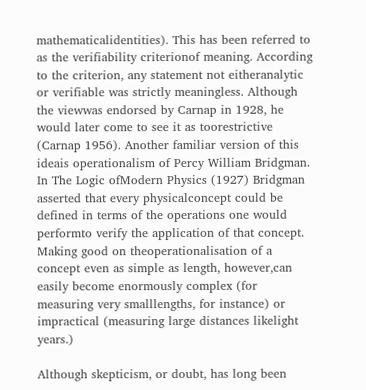mathematicalidentities). This has been referred to as the verifiability criterionof meaning. According to the criterion, any statement not eitheranalytic or verifiable was strictly meaningless. Although the viewwas endorsed by Carnap in 1928, he would later come to see it as toorestrictive (Carnap 1956). Another familiar version of this ideais operationalism of Percy William Bridgman. In The Logic ofModern Physics (1927) Bridgman asserted that every physicalconcept could be defined in terms of the operations one would performto verify the application of that concept. Making good on theoperationalisation of a concept even as simple as length, however,can easily become enormously complex (for measuring very smalllengths, for instance) or impractical (measuring large distances likelight years.)

Although skepticism, or doubt, has long been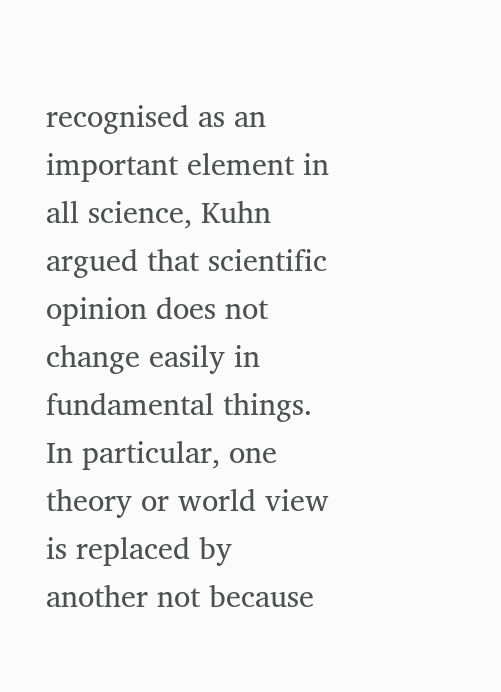recognised as an important element in all science, Kuhn argued that scientific opinion does not change easily in fundamental things. In particular, one theory or world view is replaced by another not because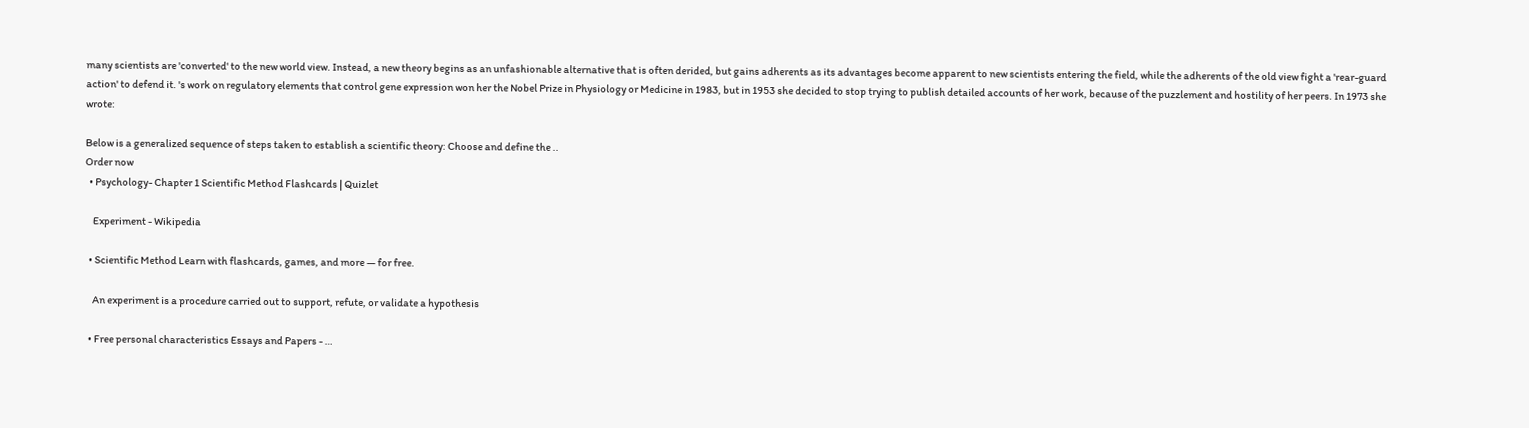many scientists are 'converted' to the new world view. Instead, a new theory begins as an unfashionable alternative that is often derided, but gains adherents as its advantages become apparent to new scientists entering the field, while the adherents of the old view fight a 'rear-guard action' to defend it. 's work on regulatory elements that control gene expression won her the Nobel Prize in Physiology or Medicine in 1983, but in 1953 she decided to stop trying to publish detailed accounts of her work, because of the puzzlement and hostility of her peers. In 1973 she wrote:

Below is a generalized sequence of steps taken to establish a scientific theory: Choose and define the ..
Order now
  • Psychology- Chapter 1 Scientific Method Flashcards | Quizlet

    Experiment - Wikipedia

  • Scientific Method Learn with flashcards, games, and more — for free.

    An experiment is a procedure carried out to support, refute, or validate a hypothesis

  • Free personal characteristics Essays and Papers - …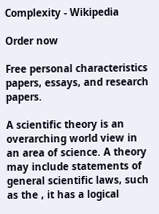Complexity - Wikipedia

Order now

Free personal characteristics papers, essays, and research papers.

A scientific theory is an overarching world view in an area of science. A theory may include statements of general scientific laws, such as the , it has a logical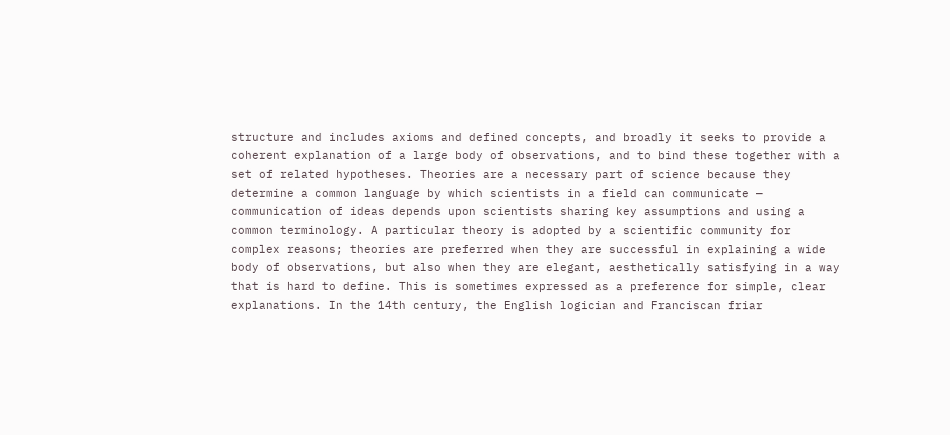structure and includes axioms and defined concepts, and broadly it seeks to provide a coherent explanation of a large body of observations, and to bind these together with a set of related hypotheses. Theories are a necessary part of science because they determine a common language by which scientists in a field can communicate — communication of ideas depends upon scientists sharing key assumptions and using a common terminology. A particular theory is adopted by a scientific community for complex reasons; theories are preferred when they are successful in explaining a wide body of observations, but also when they are elegant, aesthetically satisfying in a way that is hard to define. This is sometimes expressed as a preference for simple, clear explanations. In the 14th century, the English logician and Franciscan friar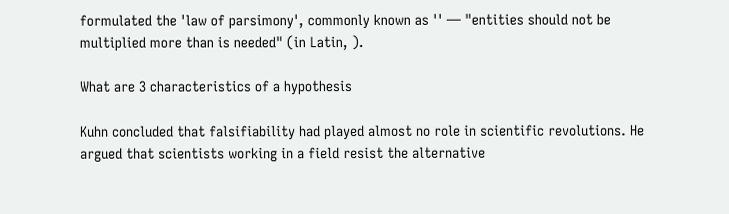formulated the 'law of parsimony', commonly known as '' — "entities should not be multiplied more than is needed" (in Latin, ).

What are 3 characteristics of a hypothesis

Kuhn concluded that falsifiability had played almost no role in scientific revolutions. He argued that scientists working in a field resist the alternative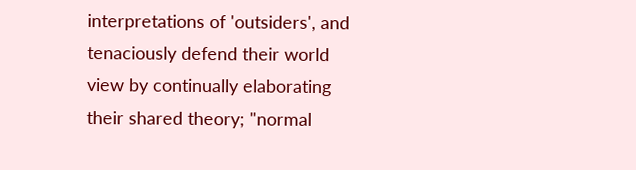interpretations of 'outsiders', and tenaciously defend their world view by continually elaborating their shared theory; "normal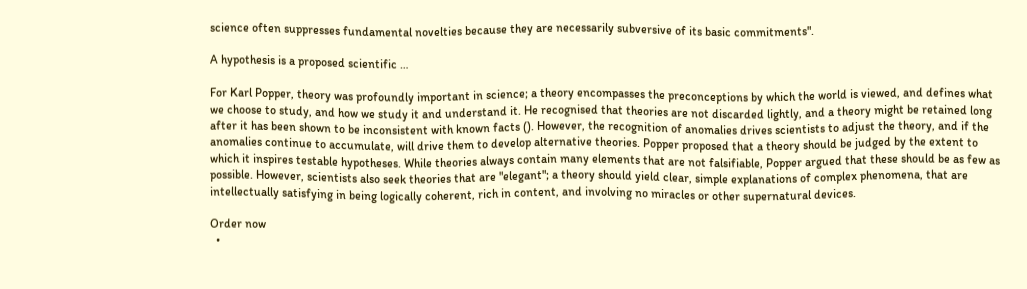science often suppresses fundamental novelties because they are necessarily subversive of its basic commitments".

A hypothesis is a proposed scientific …

For Karl Popper, theory was profoundly important in science; a theory encompasses the preconceptions by which the world is viewed, and defines what we choose to study, and how we study it and understand it. He recognised that theories are not discarded lightly, and a theory might be retained long after it has been shown to be inconsistent with known facts (). However, the recognition of anomalies drives scientists to adjust the theory, and if the anomalies continue to accumulate, will drive them to develop alternative theories. Popper proposed that a theory should be judged by the extent to which it inspires testable hypotheses. While theories always contain many elements that are not falsifiable, Popper argued that these should be as few as possible. However, scientists also seek theories that are "elegant"; a theory should yield clear, simple explanations of complex phenomena, that are intellectually satisfying in being logically coherent, rich in content, and involving no miracles or other supernatural devices.

Order now
  •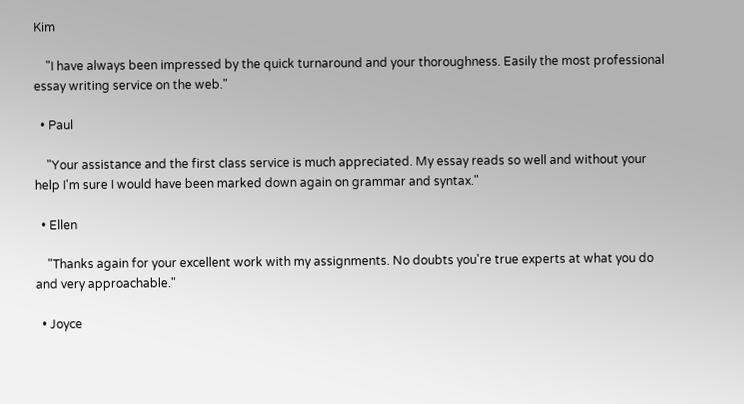Kim

    "I have always been impressed by the quick turnaround and your thoroughness. Easily the most professional essay writing service on the web."

  • Paul

    "Your assistance and the first class service is much appreciated. My essay reads so well and without your help I'm sure I would have been marked down again on grammar and syntax."

  • Ellen

    "Thanks again for your excellent work with my assignments. No doubts you're true experts at what you do and very approachable."

  • Joyce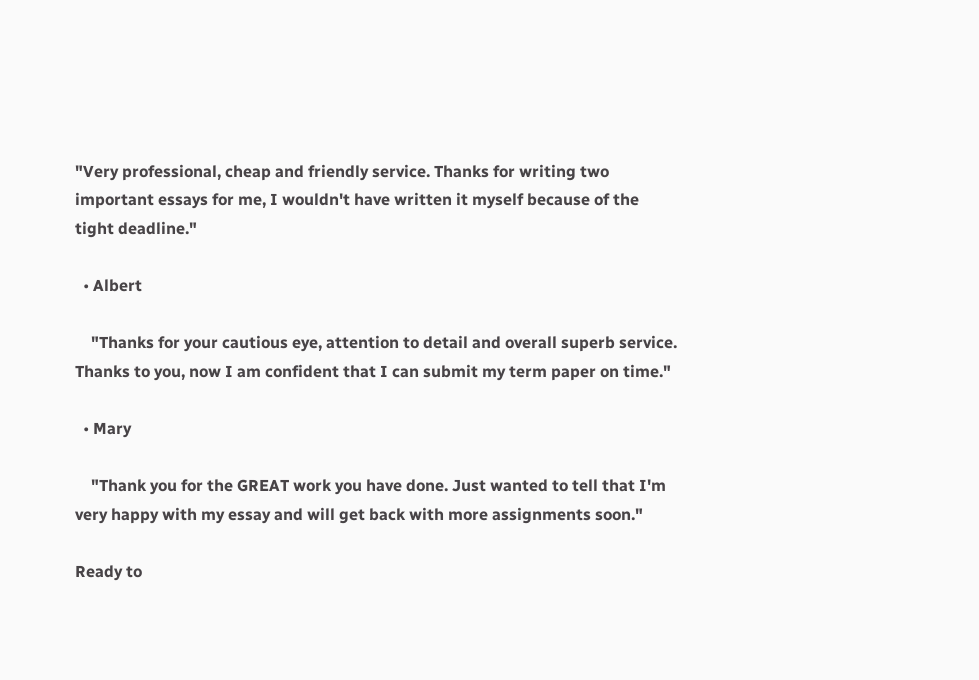"Very professional, cheap and friendly service. Thanks for writing two important essays for me, I wouldn't have written it myself because of the tight deadline."

  • Albert

    "Thanks for your cautious eye, attention to detail and overall superb service. Thanks to you, now I am confident that I can submit my term paper on time."

  • Mary

    "Thank you for the GREAT work you have done. Just wanted to tell that I'm very happy with my essay and will get back with more assignments soon."

Ready to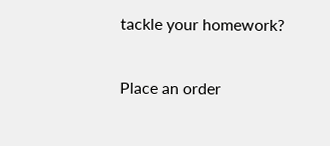tackle your homework?

Place an order